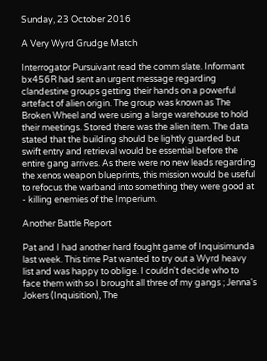Sunday, 23 October 2016

A Very Wyrd Grudge Match

Interrogator Pursuivant read the comm slate. Informant bx456R had sent an urgent message regarding clandestine groups getting their hands on a powerful artefact of alien origin. The group was known as The Broken Wheel and were using a large warehouse to hold their meetings. Stored there was the alien item. The data stated that the building should be lightly guarded but swift entry and retrieval would be essential before the entire gang arrives. As there were no new leads regarding the xenos weapon blueprints, this mission would be useful to refocus the warband into something they were good at - killing enemies of the Imperium.

Another Battle Report

Pat and I had another hard fought game of Inquisimunda last week. This time Pat wanted to try out a Wyrd heavy list and was happy to oblige. I couldn't decide who to face them with so I brought all three of my gangs ; Jenna's Jokers (Inquisition), The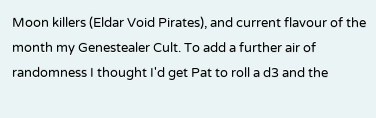Moon killers (Eldar Void Pirates), and current flavour of the month my Genestealer Cult. To add a further air of  randomness I thought I'd get Pat to roll a d3 and the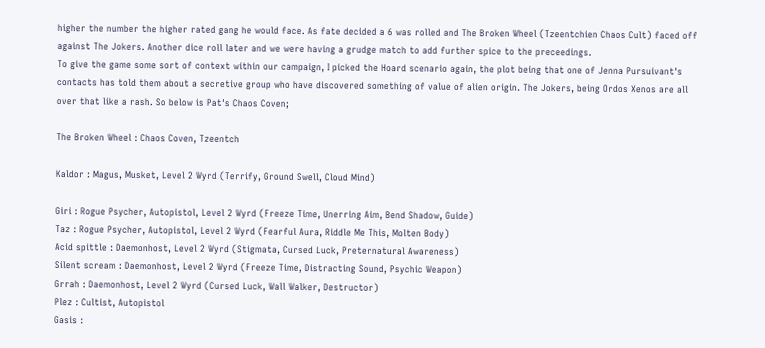higher the number the higher rated gang he would face. As fate decided a 6 was rolled and The Broken Wheel (Tzeentchien Chaos Cult) faced off against The Jokers. Another dice roll later and we were having a grudge match to add further spice to the preceedings.
To give the game some sort of context within our campaign, I picked the Hoard scenario again, the plot being that one of Jenna Pursuivant's contacts has told them about a secretive group who have discovered something of value of alien origin. The Jokers, being Ordos Xenos are all over that like a rash. So below is Pat's Chaos Coven;

The Broken Wheel : Chaos Coven, Tzeentch

Kaldor : Magus, Musket, Level 2 Wyrd (Terrify, Ground Swell, Cloud Mind)

Giri : Rogue Psycher, Autopistol, Level 2 Wyrd (Freeze Time, Unerring Aim, Bend Shadow, Guide)
Taz : Rogue Psycher, Autopistol, Level 2 Wyrd (Fearful Aura, Riddle Me This, Molten Body)
Acid spittle : Daemonhost, Level 2 Wyrd (Stigmata, Cursed Luck, Preternatural Awareness)
Silent scream : Daemonhost, Level 2 Wyrd (Freeze Time, Distracting Sound, Psychic Weapon)
Grrah : Daemonhost, Level 2 Wyrd (Cursed Luck, Wall Walker, Destructor)
Plez : Cultist, Autopistol
Gasis :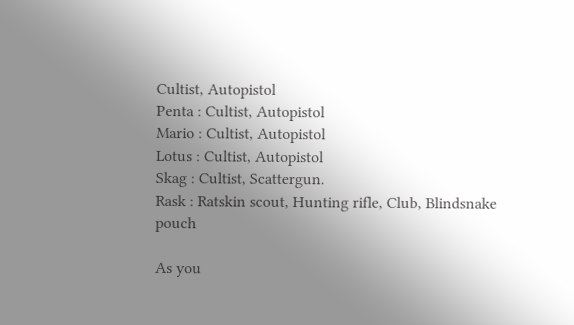Cultist, Autopistol
Penta : Cultist, Autopistol
Mario : Cultist, Autopistol
Lotus : Cultist, Autopistol
Skag : Cultist, Scattergun.
Rask : Ratskin scout, Hunting rifle, Club, Blindsnake pouch

As you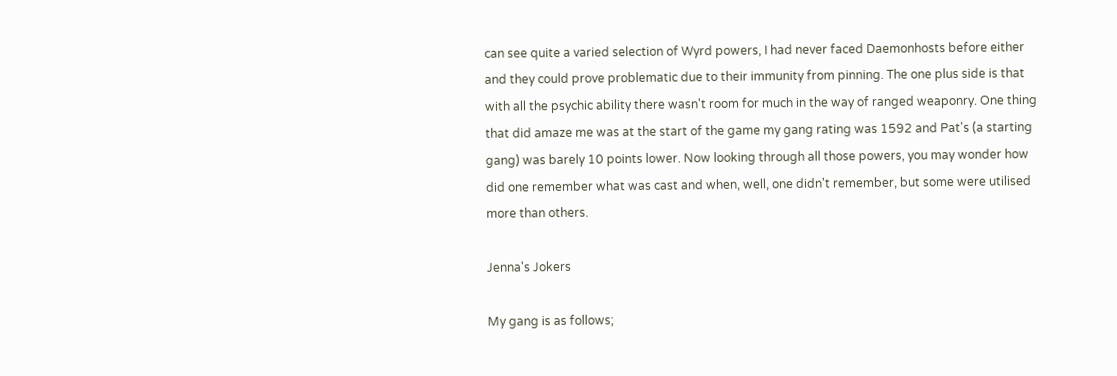can see quite a varied selection of Wyrd powers, I had never faced Daemonhosts before either and they could prove problematic due to their immunity from pinning. The one plus side is that with all the psychic ability there wasn't room for much in the way of ranged weaponry. One thing that did amaze me was at the start of the game my gang rating was 1592 and Pat's (a starting gang) was barely 10 points lower. Now looking through all those powers, you may wonder how did one remember what was cast and when, well, one didn't remember, but some were utilised more than others.

Jenna's Jokers

My gang is as follows;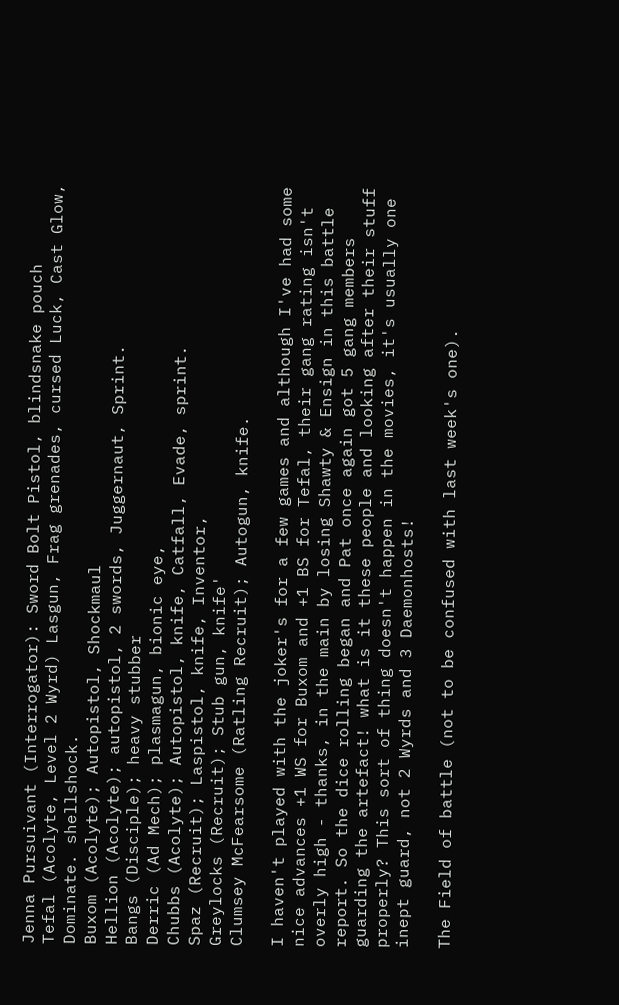Jenna Pursuivant (Interrogator): Sword Bolt Pistol, blindsnake pouch
Tefal (Acolyte, Level 2 Wyrd) Lasgun, Frag grenades, cursed Luck, Cast Glow, Dominate. shellshock.
Buxom (Acolyte); Autopistol, Shockmaul
Hellion (Acolyte); autopistol, 2 swords, Juggernaut, Sprint.
Bangs (Disciple); heavy stubber
Derric (Ad Mech); plasmagun, bionic eye,
Chubbs (Acolyte); Autopistol, knife, Catfall, Evade, sprint.
Spaz (Recruit); Laspistol, knife, Inventor,
Greylocks (Recruit); Stub gun, knife'
Clumsey McFearsome (Ratling Recruit); Autogun, knife.

I haven't played with the joker's for a few games and although I've had some nice advances +1 WS for Buxom and +1 BS for Tefal, their gang rating isn't overly high - thanks, in the main by losing Shawty & Ensign in this battle report. So the dice rolling began and Pat once again got 5 gang members guarding the artefact! what is it these people and looking after their stuff properly? This sort of thing doesn't happen in the movies, it's usually one inept guard, not 2 Wyrds and 3 Daemonhosts!

The Field of battle (not to be confused with last week's one).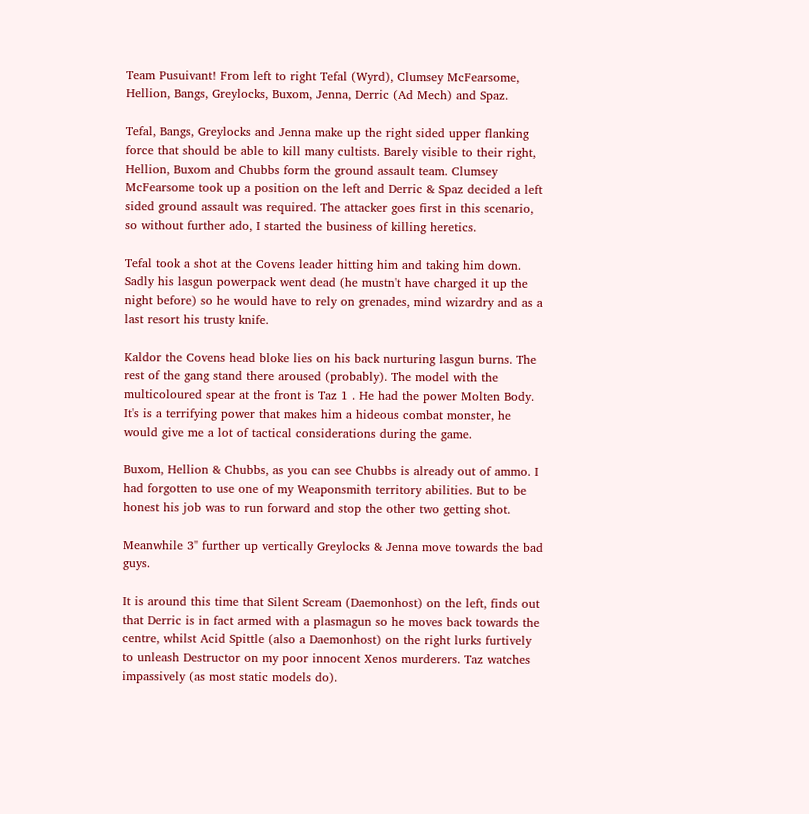Team Pusuivant! From left to right Tefal (Wyrd), Clumsey McFearsome, Hellion, Bangs, Greylocks, Buxom, Jenna, Derric (Ad Mech) and Spaz.

Tefal, Bangs, Greylocks and Jenna make up the right sided upper flanking force that should be able to kill many cultists. Barely visible to their right, Hellion, Buxom and Chubbs form the ground assault team. Clumsey McFearsome took up a position on the left and Derric & Spaz decided a left sided ground assault was required. The attacker goes first in this scenario, so without further ado, I started the business of killing heretics.

Tefal took a shot at the Covens leader hitting him and taking him down. Sadly his lasgun powerpack went dead (he mustn't have charged it up the night before) so he would have to rely on grenades, mind wizardry and as a last resort his trusty knife.

Kaldor the Covens head bloke lies on his back nurturing lasgun burns. The rest of the gang stand there aroused (probably). The model with the multicoloured spear at the front is Taz 1 . He had the power Molten Body. It's is a terrifying power that makes him a hideous combat monster, he would give me a lot of tactical considerations during the game.

Buxom, Hellion & Chubbs, as you can see Chubbs is already out of ammo. I had forgotten to use one of my Weaponsmith territory abilities. But to be honest his job was to run forward and stop the other two getting shot.

Meanwhile 3" further up vertically Greylocks & Jenna move towards the bad guys.

It is around this time that Silent Scream (Daemonhost) on the left, finds out that Derric is in fact armed with a plasmagun so he moves back towards the centre, whilst Acid Spittle (also a Daemonhost) on the right lurks furtively to unleash Destructor on my poor innocent Xenos murderers. Taz watches impassively (as most static models do).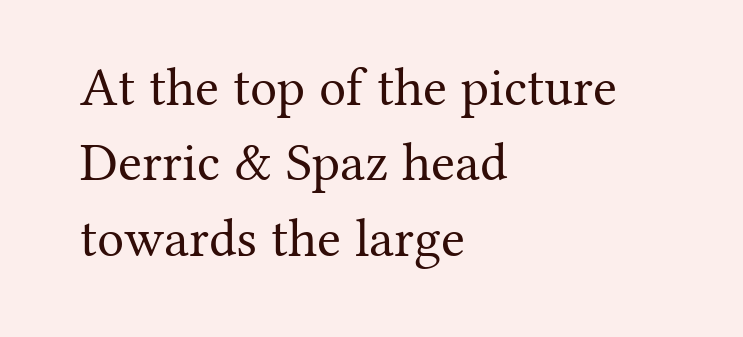At the top of the picture Derric & Spaz head towards the large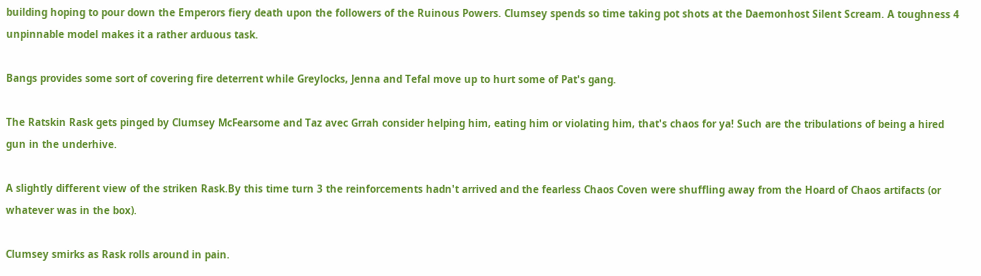building hoping to pour down the Emperors fiery death upon the followers of the Ruinous Powers. Clumsey spends so time taking pot shots at the Daemonhost Silent Scream. A toughness 4 unpinnable model makes it a rather arduous task.

Bangs provides some sort of covering fire deterrent while Greylocks, Jenna and Tefal move up to hurt some of Pat's gang.

The Ratskin Rask gets pinged by Clumsey McFearsome and Taz avec Grrah consider helping him, eating him or violating him, that's chaos for ya! Such are the tribulations of being a hired gun in the underhive.

A slightly different view of the striken Rask.By this time turn 3 the reinforcements hadn't arrived and the fearless Chaos Coven were shuffling away from the Hoard of Chaos artifacts (or whatever was in the box).

Clumsey smirks as Rask rolls around in pain.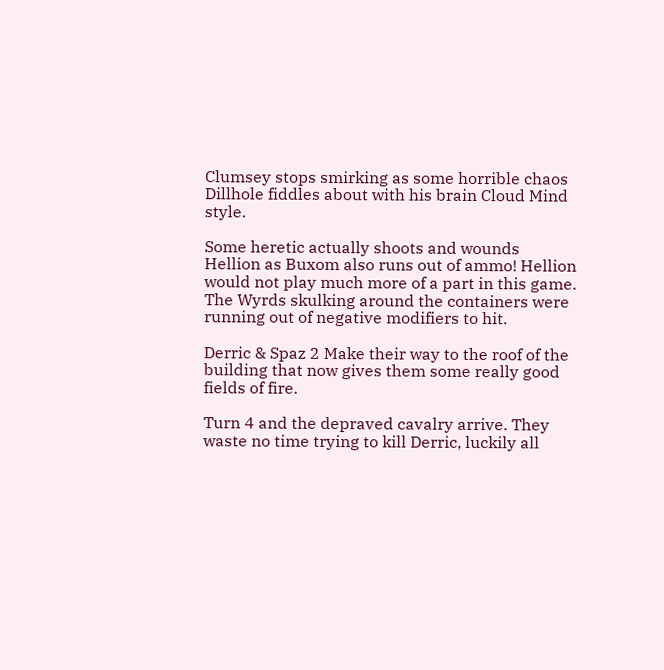Clumsey stops smirking as some horrible chaos Dillhole fiddles about with his brain Cloud Mind style.

Some heretic actually shoots and wounds Hellion as Buxom also runs out of ammo! Hellion would not play much more of a part in this game.
The Wyrds skulking around the containers were running out of negative modifiers to hit.

Derric & Spaz 2 Make their way to the roof of the building that now gives them some really good fields of fire.

Turn 4 and the depraved cavalry arrive. They waste no time trying to kill Derric, luckily all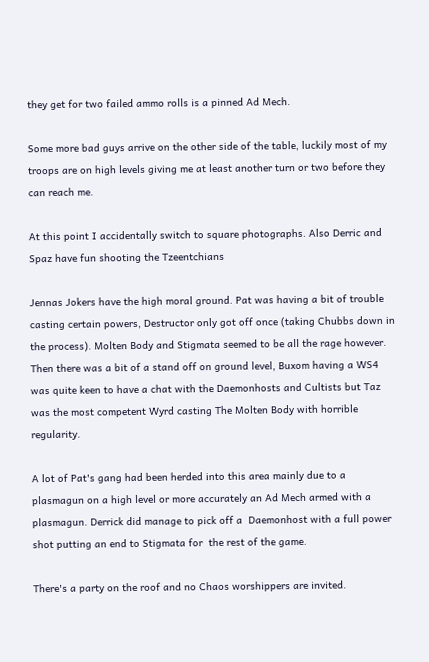they get for two failed ammo rolls is a pinned Ad Mech.

Some more bad guys arrive on the other side of the table, luckily most of my troops are on high levels giving me at least another turn or two before they can reach me.

At this point I accidentally switch to square photographs. Also Derric and Spaz have fun shooting the Tzeentchians

Jennas Jokers have the high moral ground. Pat was having a bit of trouble casting certain powers, Destructor only got off once (taking Chubbs down in the process). Molten Body and Stigmata seemed to be all the rage however. Then there was a bit of a stand off on ground level, Buxom having a WS4 was quite keen to have a chat with the Daemonhosts and Cultists but Taz was the most competent Wyrd casting The Molten Body with horrible regularity.

A lot of Pat's gang had been herded into this area mainly due to a plasmagun on a high level or more accurately an Ad Mech armed with a plasmagun. Derrick did manage to pick off a  Daemonhost with a full power shot putting an end to Stigmata for  the rest of the game.

There's a party on the roof and no Chaos worshippers are invited.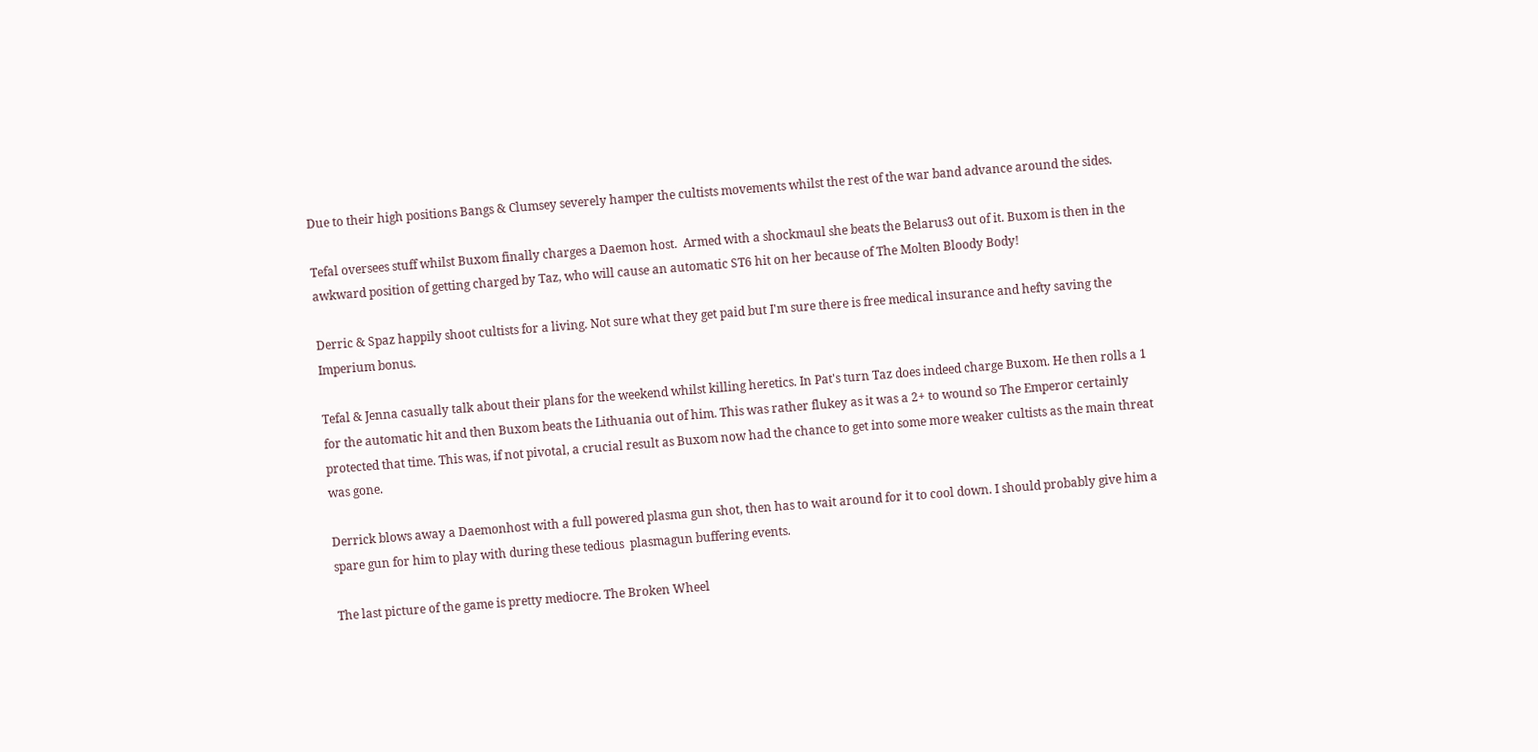Due to their high positions Bangs & Clumsey severely hamper the cultists movements whilst the rest of the war band advance around the sides.

Tefal oversees stuff whilst Buxom finally charges a Daemon host.  Armed with a shockmaul she beats the Belarus3 out of it. Buxom is then in the awkward position of getting charged by Taz, who will cause an automatic ST6 hit on her because of The Molten Bloody Body!

Derric & Spaz happily shoot cultists for a living. Not sure what they get paid but I'm sure there is free medical insurance and hefty saving the Imperium bonus.

Tefal & Jenna casually talk about their plans for the weekend whilst killing heretics. In Pat's turn Taz does indeed charge Buxom. He then rolls a 1 for the automatic hit and then Buxom beats the Lithuania out of him. This was rather flukey as it was a 2+ to wound so The Emperor certainly protected that time. This was, if not pivotal, a crucial result as Buxom now had the chance to get into some more weaker cultists as the main threat was gone.

Derrick blows away a Daemonhost with a full powered plasma gun shot, then has to wait around for it to cool down. I should probably give him a spare gun for him to play with during these tedious  plasmagun buffering events.

The last picture of the game is pretty mediocre. The Broken Wheel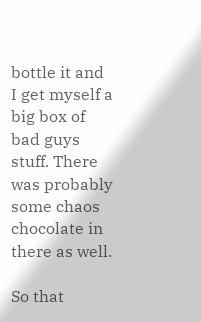bottle it and I get myself a big box of bad guys stuff. There was probably some chaos chocolate in there as well.

So that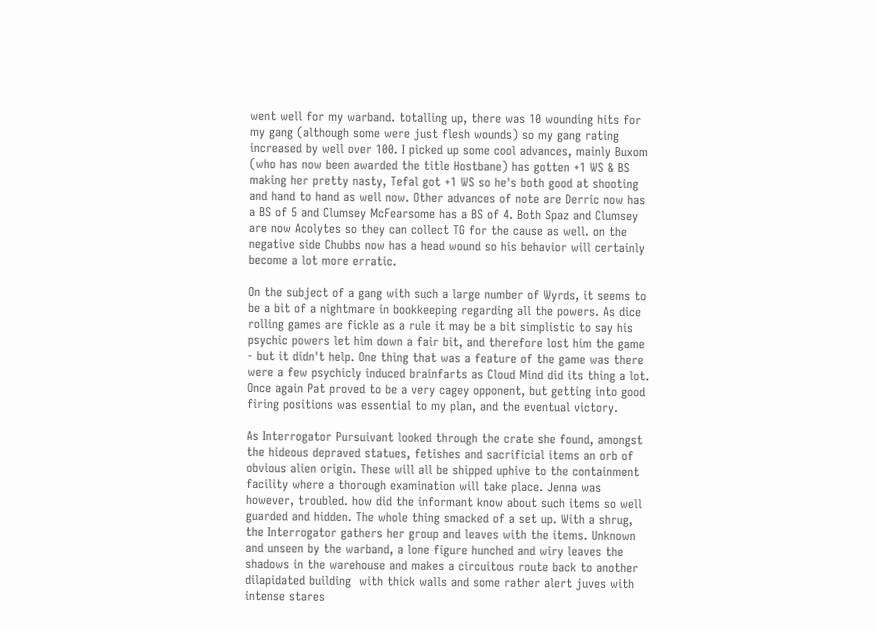went well for my warband. totalling up, there was 10 wounding hits for my gang (although some were just flesh wounds) so my gang rating increased by well over 100. I picked up some cool advances, mainly Buxom (who has now been awarded the title Hostbane) has gotten +1 WS & BS making her pretty nasty, Tefal got +1 WS so he's both good at shooting and hand to hand as well now. Other advances of note are Derric now has a BS of 5 and Clumsey McFearsome has a BS of 4. Both Spaz and Clumsey are now Acolytes so they can collect TG for the cause as well. on the negative side Chubbs now has a head wound so his behavior will certainly become a lot more erratic.

On the subject of a gang with such a large number of Wyrds, it seems to be a bit of a nightmare in bookkeeping regarding all the powers. As dice rolling games are fickle as a rule it may be a bit simplistic to say his psychic powers let him down a fair bit, and therefore lost him the game - but it didn't help. One thing that was a feature of the game was there were a few psychicly induced brainfarts as Cloud Mind did its thing a lot. Once again Pat proved to be a very cagey opponent, but getting into good firing positions was essential to my plan, and the eventual victory.

As Interrogator Pursuivant looked through the crate she found, amongst the hideous depraved statues, fetishes and sacrificial items an orb of obvious alien origin. These will all be shipped uphive to the containment facility where a thorough examination will take place. Jenna was however, troubled. how did the informant know about such items so well guarded and hidden. The whole thing smacked of a set up. With a shrug, the Interrogator gathers her group and leaves with the items. Unknown and unseen by the warband, a lone figure hunched and wiry leaves the shadows in the warehouse and makes a circuitous route back to another dilapidated building  with thick walls and some rather alert juves with intense stares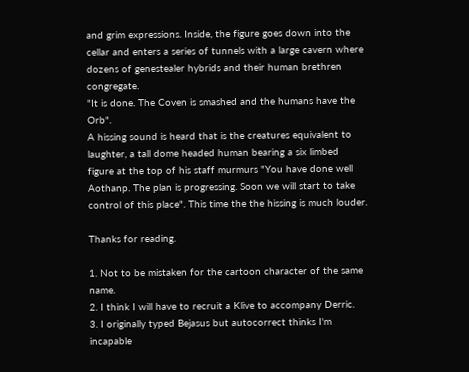and grim expressions. Inside, the figure goes down into the cellar and enters a series of tunnels with a large cavern where dozens of genestealer hybrids and their human brethren congregate.
"It is done. The Coven is smashed and the humans have the Orb".
A hissing sound is heard that is the creatures equivalent to laughter, a tall dome headed human bearing a six limbed figure at the top of his staff murmurs "You have done well Aothanp. The plan is progressing. Soon we will start to take control of this place". This time the the hissing is much louder.

Thanks for reading.

1. Not to be mistaken for the cartoon character of the same name.
2. I think I will have to recruit a Klive to accompany Derric.
3. I originally typed Bejasus but autocorrect thinks I'm incapable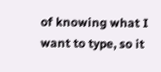of knowing what I want to type, so it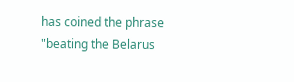has coined the phrase "beating the Belarus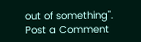out of something".
Post a Comment